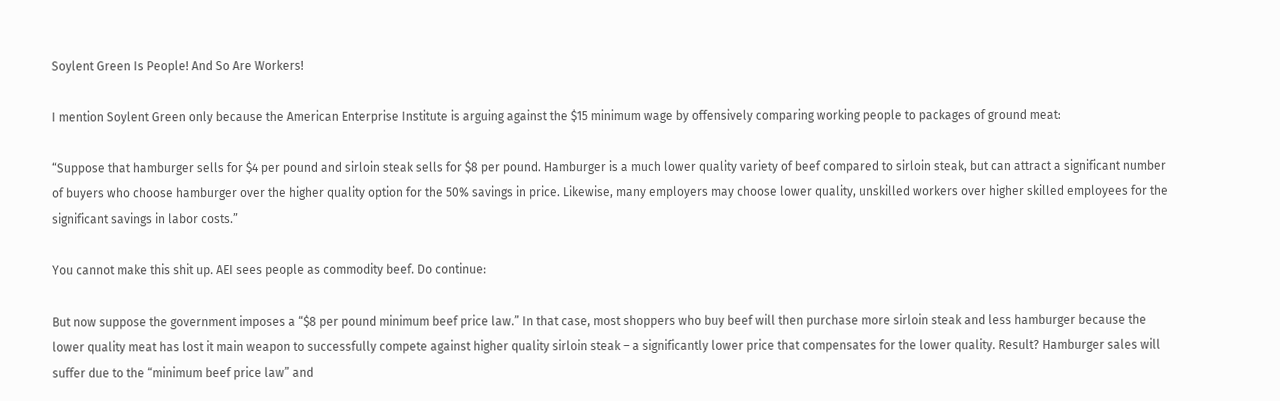Soylent Green Is People! And So Are Workers!

I mention Soylent Green only because the American Enterprise Institute is arguing against the $15 minimum wage by offensively comparing working people to packages of ground meat:

“Suppose that hamburger sells for $4 per pound and sirloin steak sells for $8 per pound. Hamburger is a much lower quality variety of beef compared to sirloin steak, but can attract a significant number of buyers who choose hamburger over the higher quality option for the 50% savings in price. Likewise, many employers may choose lower quality, unskilled workers over higher skilled employees for the significant savings in labor costs.”

You cannot make this shit up. AEI sees people as commodity beef. Do continue:

But now suppose the government imposes a “$8 per pound minimum beef price law.” In that case, most shoppers who buy beef will then purchase more sirloin steak and less hamburger because the lower quality meat has lost it main weapon to successfully compete against higher quality sirloin steak – a significantly lower price that compensates for the lower quality. Result? Hamburger sales will suffer due to the “minimum beef price law” and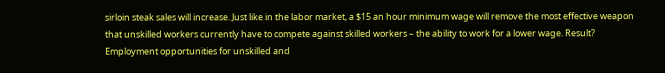sirloin steak sales will increase. Just like in the labor market, a $15 an hour minimum wage will remove the most effective weapon that unskilled workers currently have to compete against skilled workers – the ability to work for a lower wage. Result? Employment opportunities for unskilled and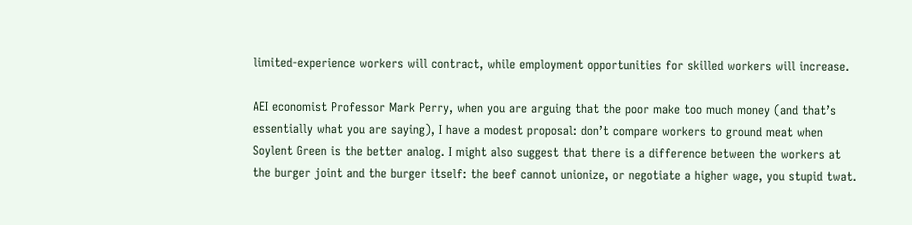limited-experience workers will contract, while employment opportunities for skilled workers will increase.

AEI economist Professor Mark Perry, when you are arguing that the poor make too much money (and that’s essentially what you are saying), I have a modest proposal: don’t compare workers to ground meat when Soylent Green is the better analog. I might also suggest that there is a difference between the workers at the burger joint and the burger itself: the beef cannot unionize, or negotiate a higher wage, you stupid twat.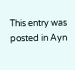This entry was posted in Ayn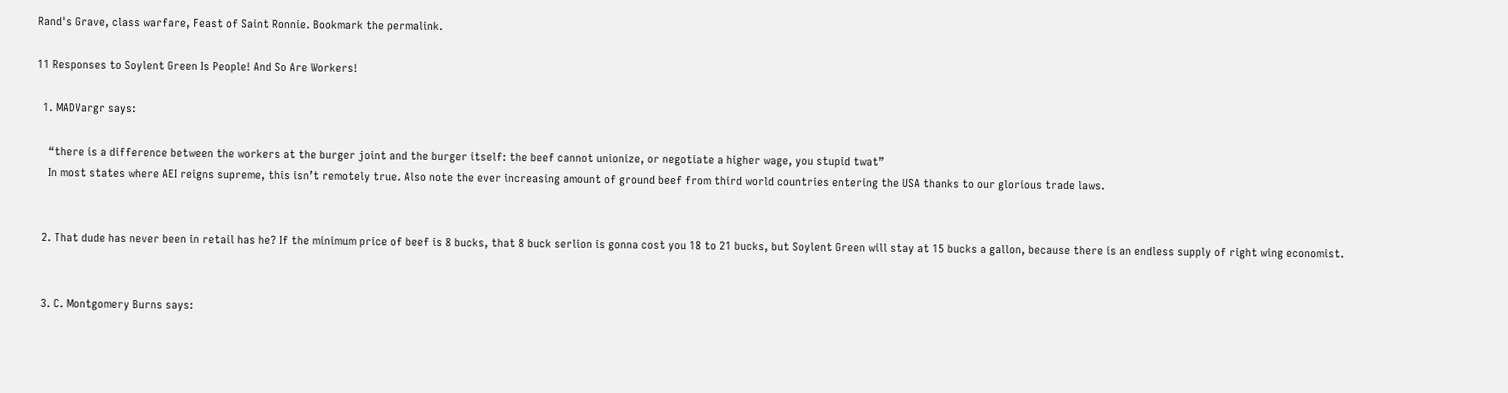Rand's Grave, class warfare, Feast of Saint Ronnie. Bookmark the permalink.

11 Responses to Soylent Green Is People! And So Are Workers!

  1. MADVargr says:

    “there is a difference between the workers at the burger joint and the burger itself: the beef cannot unionize, or negotiate a higher wage, you stupid twat”
    In most states where AEI reigns supreme, this isn’t remotely true. Also note the ever increasing amount of ground beef from third world countries entering the USA thanks to our glorious trade laws.


  2. That dude has never been in retail has he? If the minimum price of beef is 8 bucks, that 8 buck serlion is gonna cost you 18 to 21 bucks, but Soylent Green will stay at 15 bucks a gallon, because there is an endless supply of right wing economist.


  3. C. Montgomery Burns says: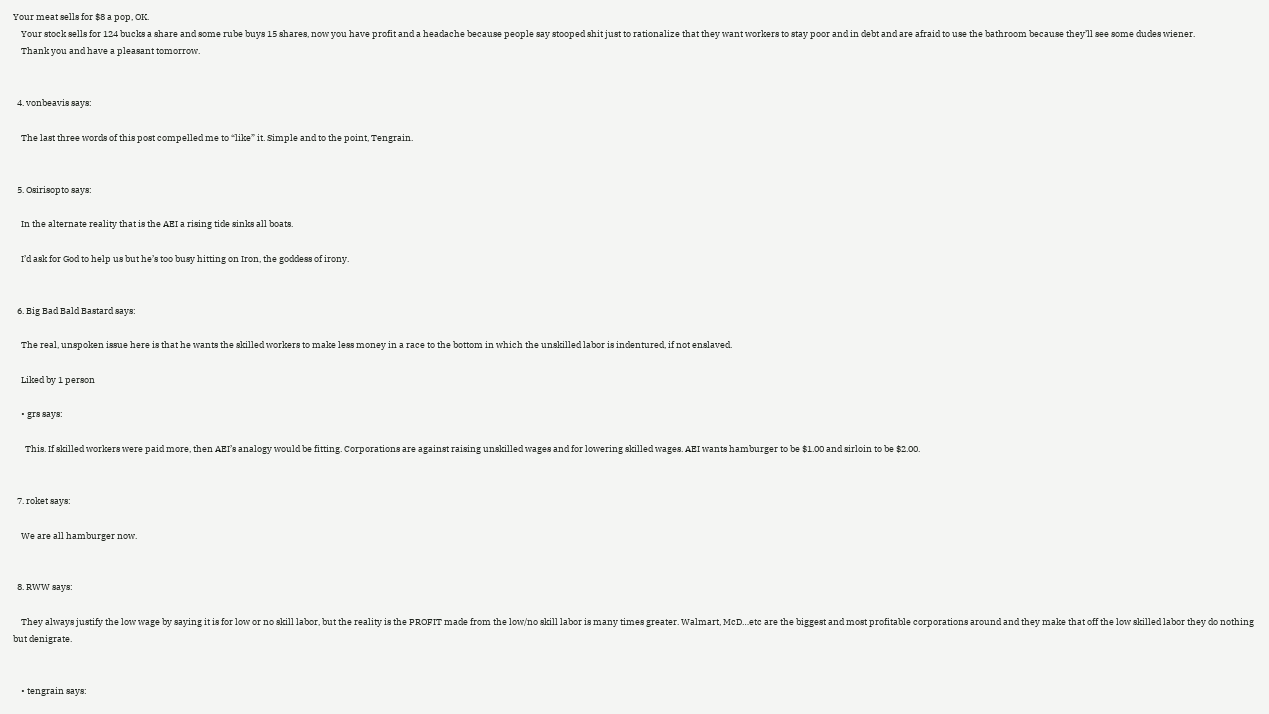Your meat sells for $8 a pop, OK.
    Your stock sells for 124 bucks a share and some rube buys 15 shares, now you have profit and a headache because people say stooped shit just to rationalize that they want workers to stay poor and in debt and are afraid to use the bathroom because they’ll see some dudes wiener.
    Thank you and have a pleasant tomorrow.


  4. vonbeavis says:

    The last three words of this post compelled me to “like” it. Simple and to the point, Tengrain.


  5. Osirisopto says:

    In the alternate reality that is the AEI a rising tide sinks all boats.

    I’d ask for God to help us but he’s too busy hitting on Iron, the goddess of irony.


  6. Big Bad Bald Bastard says:

    The real, unspoken issue here is that he wants the skilled workers to make less money in a race to the bottom in which the unskilled labor is indentured, if not enslaved.

    Liked by 1 person

    • grs says:

      This. If skilled workers were paid more, then AEI’s analogy would be fitting. Corporations are against raising unskilled wages and for lowering skilled wages. AEI wants hamburger to be $1.00 and sirloin to be $2.00.


  7. roket says:

    We are all hamburger now.


  8. RWW says:

    They always justify the low wage by saying it is for low or no skill labor, but the reality is the PROFIT made from the low/no skill labor is many times greater. Walmart, McD…etc are the biggest and most profitable corporations around and they make that off the low skilled labor they do nothing but denigrate.


    • tengrain says: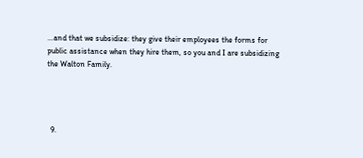…and that we subsidize: they give their employees the forms for public assistance when they hire them, so you and I are subsidizing the Walton Family.




  9.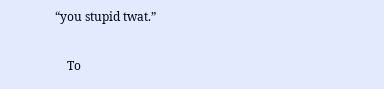“you stupid twat.”

    To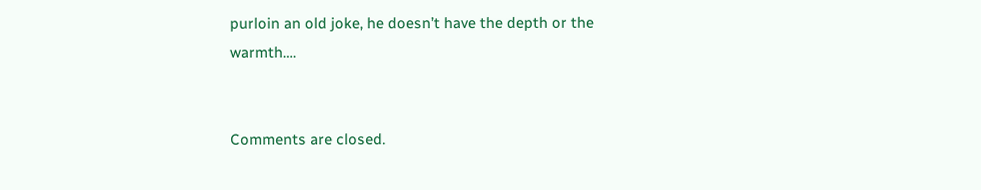purloin an old joke, he doesn’t have the depth or the warmth….


Comments are closed.